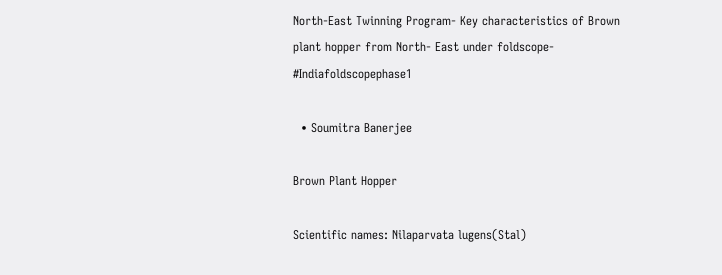North-East Twinning Program- Key characteristics of Brown plant hopper from North- East under foldscope- #Indiafoldscopephase1

  • Soumitra Banerjee

Brown Plant Hopper

Scientific names: Nilaparvata lugens(Stal)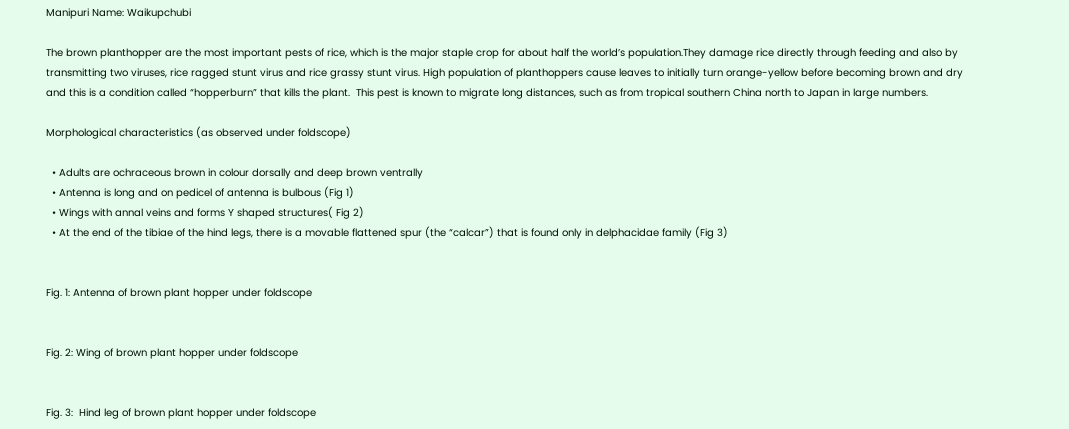Manipuri Name: Waikupchubi

The brown planthopper are the most important pests of rice, which is the major staple crop for about half the world’s population.They damage rice directly through feeding and also by transmitting two viruses, rice ragged stunt virus and rice grassy stunt virus. High population of planthoppers cause leaves to initially turn orange-yellow before becoming brown and dry and this is a condition called “hopperburn” that kills the plant.  This pest is known to migrate long distances, such as from tropical southern China north to Japan in large numbers.

Morphological characteristics (as observed under foldscope)

  • Adults are ochraceous brown in colour dorsally and deep brown ventrally
  • Antenna is long and on pedicel of antenna is bulbous (Fig 1)
  • Wings with annal veins and forms Y shaped structures( Fig 2)
  • At the end of the tibiae of the hind legs, there is a movable flattened spur (the “calcar”) that is found only in delphacidae family (Fig 3)


Fig. 1: Antenna of brown plant hopper under foldscope


Fig. 2: Wing of brown plant hopper under foldscope


Fig. 3:  Hind leg of brown plant hopper under foldscope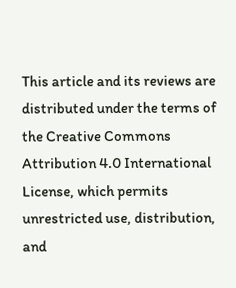This article and its reviews are distributed under the terms of the Creative Commons Attribution 4.0 International License, which permits unrestricted use, distribution, and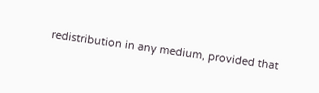redistribution in any medium, provided that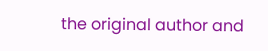the original author and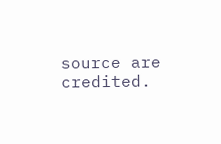source are credited.